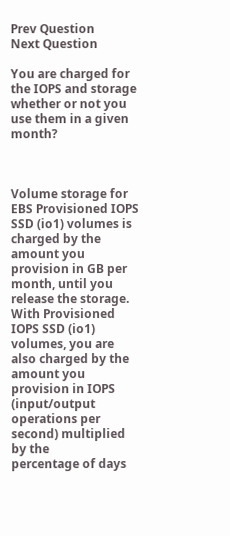Prev Question
Next Question

You are charged for the IOPS and storage whether or not you use them in a given month?



Volume storage for EBS Provisioned IOPS SSD (io1) volumes is charged by the amount you
provision in GB per month, until you release the storage. With Provisioned IOPS SSD (io1) volumes, you are
also charged by the amount you provision in IOPS (input/output operations per second) multiplied by the
percentage of days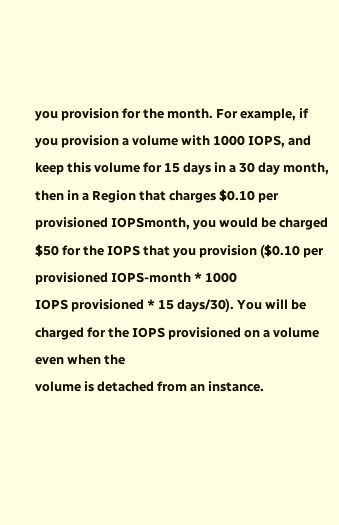you provision for the month. For example, if you provision a volume with 1000 IOPS, and
keep this volume for 15 days in a 30 day month, then in a Region that charges $0.10 per provisioned IOPSmonth, you would be charged $50 for the IOPS that you provision ($0.10 per provisioned IOPS-month * 1000
IOPS provisioned * 15 days/30). You will be charged for the IOPS provisioned on a volume even when the
volume is detached from an instance.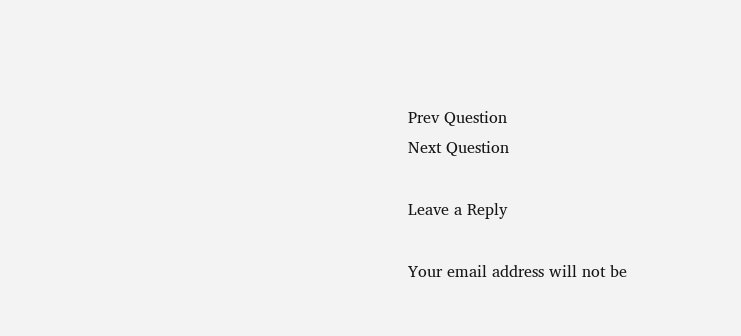Prev Question
Next Question

Leave a Reply

Your email address will not be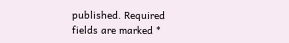published. Required fields are marked *